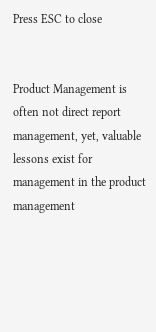Press ESC to close


Product Management is often not direct report management, yet, valuable lessons exist for management in the product management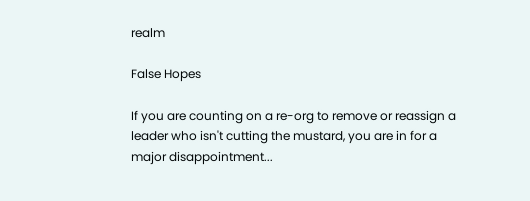realm

False Hopes

If you are counting on a re-org to remove or reassign a leader who isn't cutting the mustard, you are in for a major disappointment...